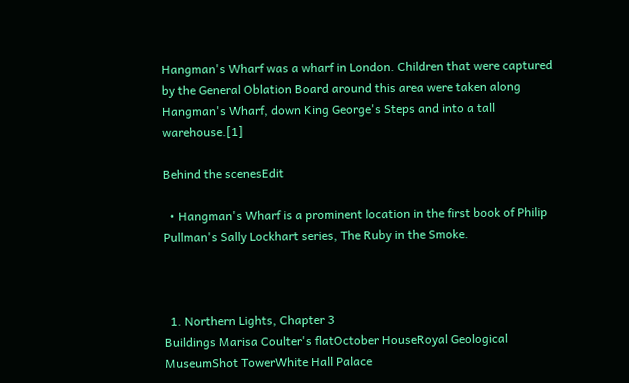Hangman's Wharf was a wharf in London. Children that were captured by the General Oblation Board around this area were taken along Hangman's Wharf, down King George's Steps and into a tall warehouse.[1]

Behind the scenesEdit

  • Hangman's Wharf is a prominent location in the first book of Philip Pullman's Sally Lockhart series, The Ruby in the Smoke.



  1. Northern Lights, Chapter 3
Buildings Marisa Coulter's flatOctober HouseRoyal Geological MuseumShot TowerWhite Hall Palace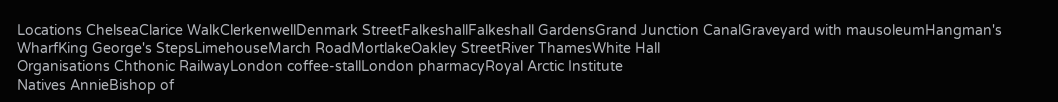Locations ChelseaClarice WalkClerkenwellDenmark StreetFalkeshallFalkeshall GardensGrand Junction CanalGraveyard with mausoleumHangman's WharfKing George's StepsLimehouseMarch RoadMortlakeOakley StreetRiver ThamesWhite Hall
Organisations Chthonic RailwayLondon coffee-stallLondon pharmacyRoyal Arctic Institute
Natives AnnieBishop of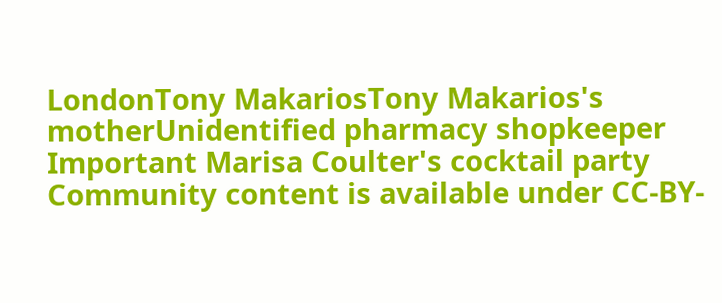LondonTony MakariosTony Makarios's motherUnidentified pharmacy shopkeeper
Important Marisa Coulter's cocktail party
Community content is available under CC-BY-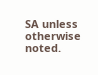SA unless otherwise noted.